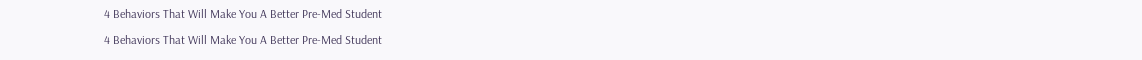4 Behaviors That Will Make You A Better Pre-Med Student

4 Behaviors That Will Make You A Better Pre-Med Student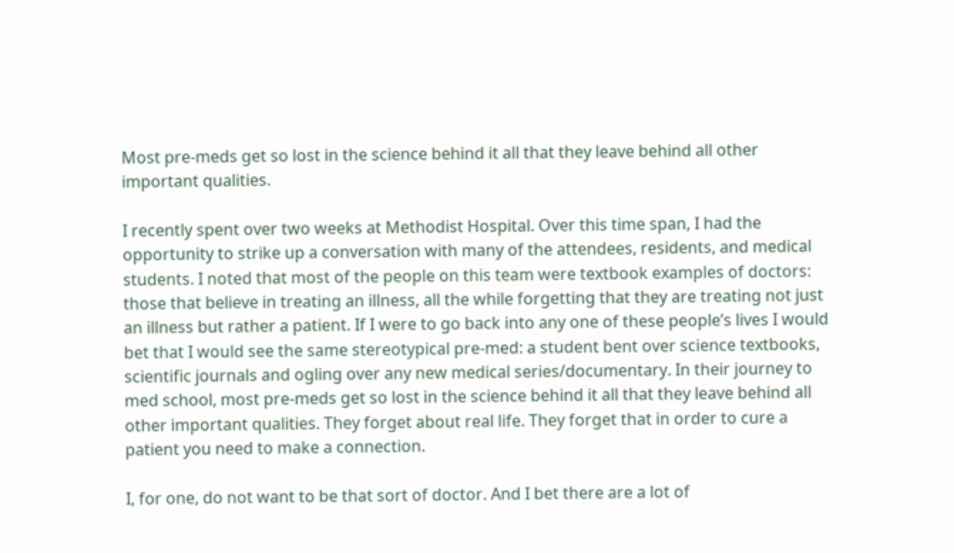Most pre-meds get so lost in the science behind it all that they leave behind all other important qualities.

I recently spent over two weeks at Methodist Hospital. Over this time span, I had the opportunity to strike up a conversation with many of the attendees, residents, and medical students. I noted that most of the people on this team were textbook examples of doctors: those that believe in treating an illness, all the while forgetting that they are treating not just an illness but rather a patient. If I were to go back into any one of these people’s lives I would bet that I would see the same stereotypical pre-med: a student bent over science textbooks, scientific journals and ogling over any new medical series/documentary. In their journey to med school, most pre-meds get so lost in the science behind it all that they leave behind all other important qualities. They forget about real life. They forget that in order to cure a patient you need to make a connection.

I, for one, do not want to be that sort of doctor. And I bet there are a lot of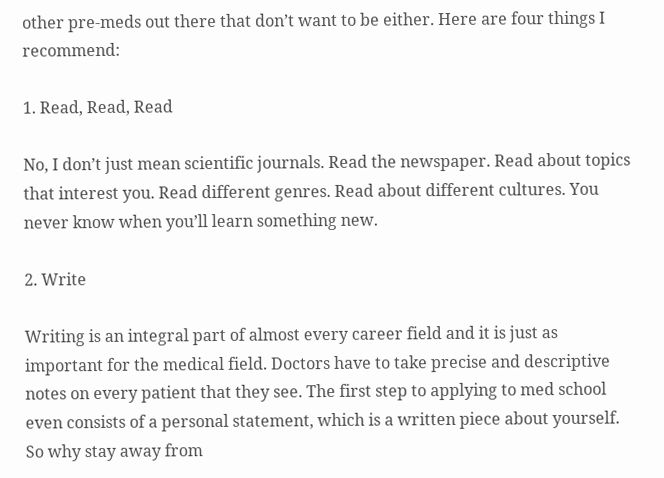other pre-meds out there that don’t want to be either. Here are four things I recommend:

1. Read, Read, Read

No, I don’t just mean scientific journals. Read the newspaper. Read about topics that interest you. Read different genres. Read about different cultures. You never know when you’ll learn something new.

2. Write

Writing is an integral part of almost every career field and it is just as important for the medical field. Doctors have to take precise and descriptive notes on every patient that they see. The first step to applying to med school even consists of a personal statement, which is a written piece about yourself. So why stay away from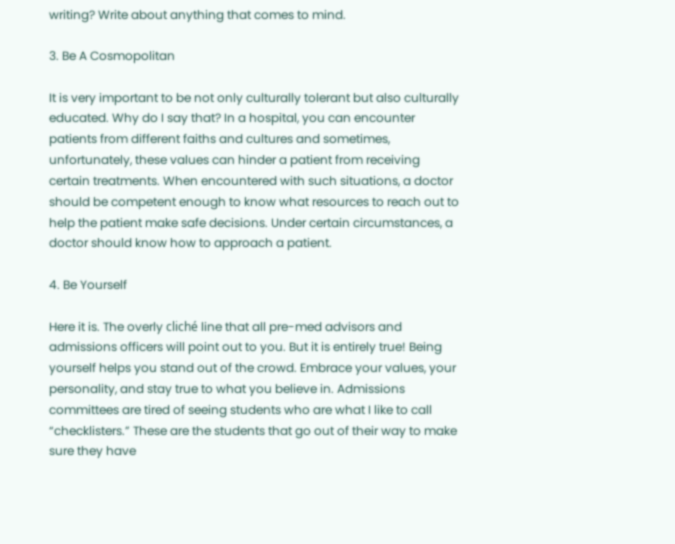writing? Write about anything that comes to mind.

3. Be A Cosmopolitan

It is very important to be not only culturally tolerant but also culturally educated. Why do I say that? In a hospital, you can encounter patients from different faiths and cultures and sometimes, unfortunately, these values can hinder a patient from receiving certain treatments. When encountered with such situations, a doctor should be competent enough to know what resources to reach out to help the patient make safe decisions. Under certain circumstances, a doctor should know how to approach a patient.

4. Be Yourself

Here it is. The overly cliché line that all pre-med advisors and admissions officers will point out to you. But it is entirely true! Being yourself helps you stand out of the crowd. Embrace your values, your personality, and stay true to what you believe in. Admissions committees are tired of seeing students who are what I like to call “checklisters.” These are the students that go out of their way to make sure they have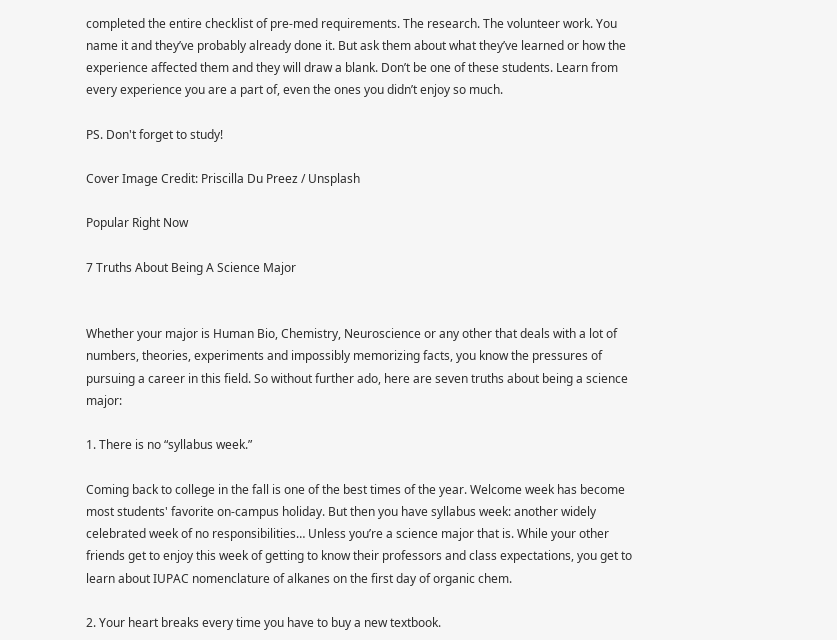completed the entire checklist of pre-med requirements. The research. The volunteer work. You name it and they’ve probably already done it. But ask them about what they’ve learned or how the experience affected them and they will draw a blank. Don’t be one of these students. Learn from every experience you are a part of, even the ones you didn’t enjoy so much.

PS. Don't forget to study!

Cover Image Credit: Priscilla Du Preez / Unsplash

Popular Right Now

7 Truths About Being A Science Major


Whether your major is Human Bio, Chemistry, Neuroscience or any other that deals with a lot of numbers, theories, experiments and impossibly memorizing facts, you know the pressures of pursuing a career in this field. So without further ado, here are seven truths about being a science major:

1. There is no “syllabus week.”

Coming back to college in the fall is one of the best times of the year. Welcome week has become most students' favorite on-campus holiday. But then you have syllabus week: another widely celebrated week of no responsibilities… Unless you’re a science major that is. While your other friends get to enjoy this week of getting to know their professors and class expectations, you get to learn about IUPAC nomenclature of alkanes on the first day of organic chem.

2. Your heart breaks every time you have to buy a new textbook.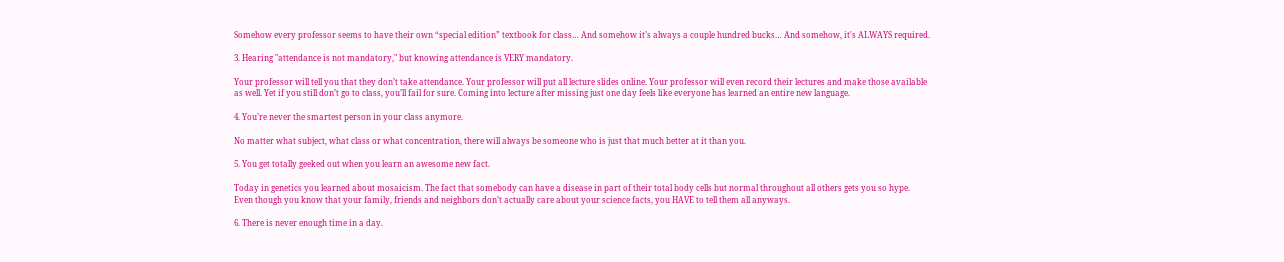Somehow every professor seems to have their own “special edition” textbook for class… And somehow it’s always a couple hundred bucks… And somehow, it's ALWAYS required.

3. Hearing "attendance is not mandatory," but knowing attendance is VERY mandatory.

Your professor will tell you that they don’t take attendance. Your professor will put all lecture slides online. Your professor will even record their lectures and make those available as well. Yet if you still don’t go to class, you’ll fail for sure. Coming into lecture after missing just one day feels like everyone has learned an entire new language.

4. You’re never the smartest person in your class anymore.

No matter what subject, what class or what concentration, there will always be someone who is just that much better at it than you.

5. You get totally geeked out when you learn an awesome new fact.

Today in genetics you learned about mosaicism. The fact that somebody can have a disease in part of their total body cells but normal throughout all others gets you so hype. Even though you know that your family, friends and neighbors don’t actually care about your science facts, you HAVE to tell them all anyways.

6. There is never enough time in a day.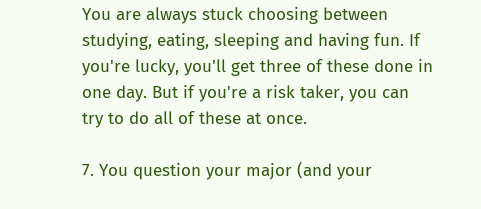You are always stuck choosing between studying, eating, sleeping and having fun. If you're lucky, you'll get three of these done in one day. But if you're a risk taker, you can try to do all of these at once.

7. You question your major (and your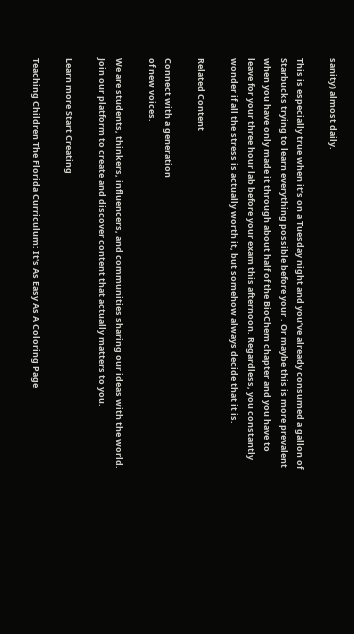sanity) almost daily.

This is especially true when it’s on a Tuesday night and you’ve already consumed a gallon of Starbucks trying to learn everything possible before your . Or maybe this is more prevalent when you have only made it through about half of the BioChem chapter and you have to leave for your three hour lab before your exam this afternoon. Regardless, you constantly wonder if all the stress is actually worth it, but somehow always decide that it is.

Related Content

Connect with a generation
of new voices.

We are students, thinkers, influencers, and communities sharing our ideas with the world. Join our platform to create and discover content that actually matters to you.

Learn more Start Creating

Teaching Children The Florida Curriculum: It's As Easy As A Coloring Page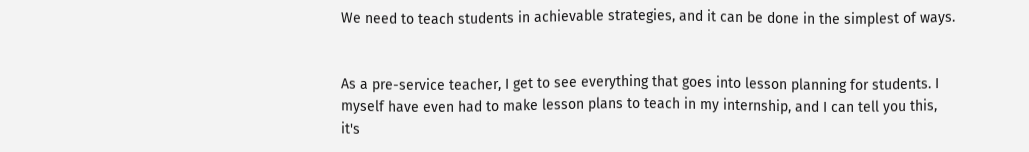We need to teach students in achievable strategies, and it can be done in the simplest of ways.


As a pre-service teacher, I get to see everything that goes into lesson planning for students. I myself have even had to make lesson plans to teach in my internship, and I can tell you this, it's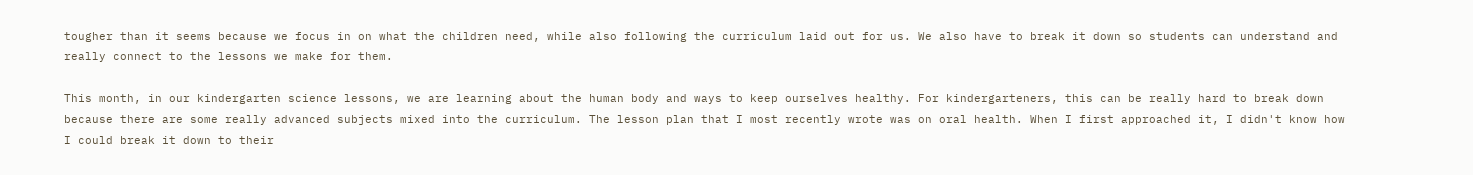tougher than it seems because we focus in on what the children need, while also following the curriculum laid out for us. We also have to break it down so students can understand and really connect to the lessons we make for them.

This month, in our kindergarten science lessons, we are learning about the human body and ways to keep ourselves healthy. For kindergarteners, this can be really hard to break down because there are some really advanced subjects mixed into the curriculum. The lesson plan that I most recently wrote was on oral health. When I first approached it, I didn't know how I could break it down to their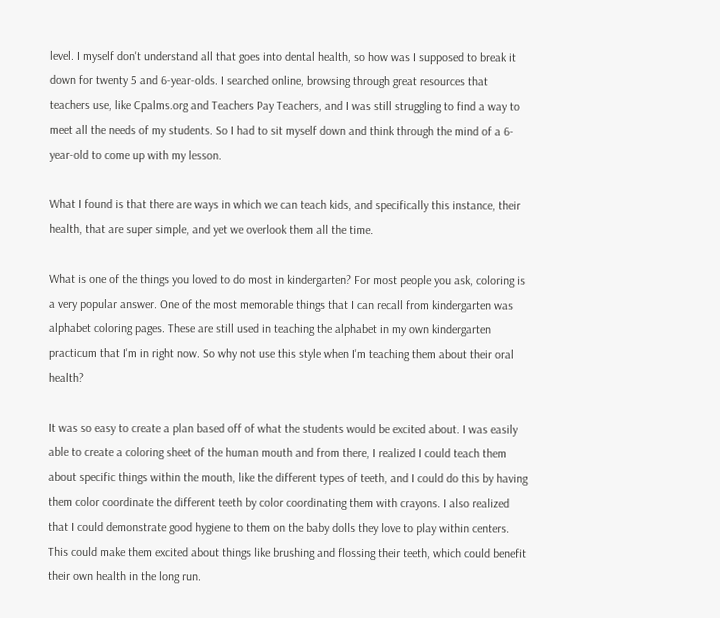level. I myself don't understand all that goes into dental health, so how was I supposed to break it down for twenty 5 and 6-year-olds. I searched online, browsing through great resources that teachers use, like Cpalms.org and Teachers Pay Teachers, and I was still struggling to find a way to meet all the needs of my students. So I had to sit myself down and think through the mind of a 6-year-old to come up with my lesson.

What I found is that there are ways in which we can teach kids, and specifically this instance, their health, that are super simple, and yet we overlook them all the time.

What is one of the things you loved to do most in kindergarten? For most people you ask, coloring is a very popular answer. One of the most memorable things that I can recall from kindergarten was alphabet coloring pages. These are still used in teaching the alphabet in my own kindergarten practicum that I'm in right now. So why not use this style when I'm teaching them about their oral health?

It was so easy to create a plan based off of what the students would be excited about. I was easily able to create a coloring sheet of the human mouth and from there, I realized I could teach them about specific things within the mouth, like the different types of teeth, and I could do this by having them color coordinate the different teeth by color coordinating them with crayons. I also realized that I could demonstrate good hygiene to them on the baby dolls they love to play within centers. This could make them excited about things like brushing and flossing their teeth, which could benefit their own health in the long run.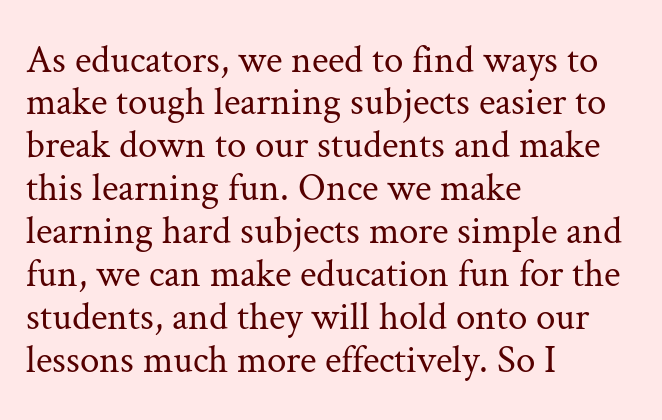As educators, we need to find ways to make tough learning subjects easier to break down to our students and make this learning fun. Once we make learning hard subjects more simple and fun, we can make education fun for the students, and they will hold onto our lessons much more effectively. So I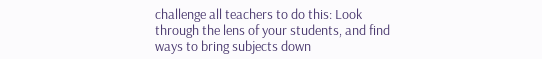challenge all teachers to do this: Look through the lens of your students, and find ways to bring subjects down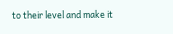to their level and make it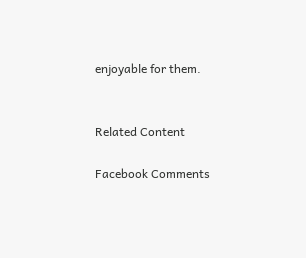enjoyable for them.


Related Content

Facebook Comments